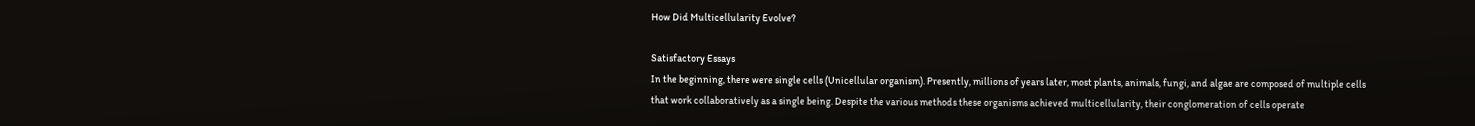How Did Multicellularity Evolve?

Satisfactory Essays
In the beginning, there were single cells (Unicellular organism). Presently, millions of years later, most plants, animals, fungi, and algae are composed of multiple cells that work collaboratively as a single being. Despite the various methods these organisms achieved multicellularity, their conglomeration of cells operate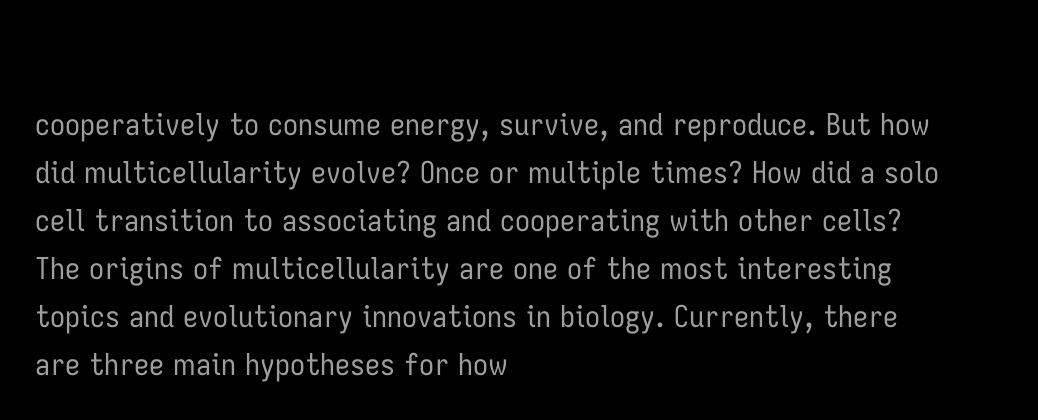cooperatively to consume energy, survive, and reproduce. But how did multicellularity evolve? Once or multiple times? How did a solo cell transition to associating and cooperating with other cells? The origins of multicellularity are one of the most interesting topics and evolutionary innovations in biology. Currently, there are three main hypotheses for how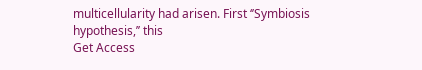multicellularity had arisen. First ‘’Symbiosis hypothesis,’’ this
Get Access